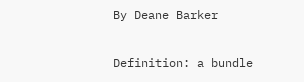By Deane Barker

Definition: a bundle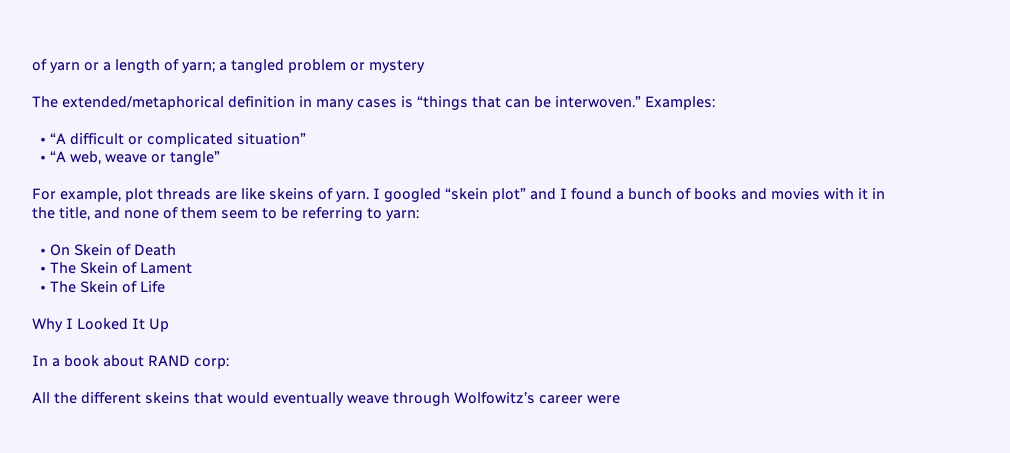of yarn or a length of yarn; a tangled problem or mystery

The extended/metaphorical definition in many cases is “things that can be interwoven.” Examples:

  • “A difficult or complicated situation”
  • “A web, weave or tangle”

For example, plot threads are like skeins of yarn. I googled “skein plot” and I found a bunch of books and movies with it in the title, and none of them seem to be referring to yarn:

  • On Skein of Death
  • The Skein of Lament
  • The Skein of Life

Why I Looked It Up

In a book about RAND corp:

All the different skeins that would eventually weave through Wolfowitz’s career were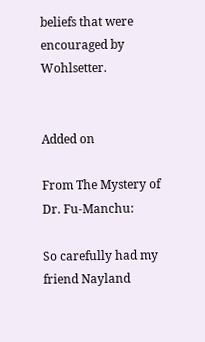beliefs that were encouraged by Wohlsetter.


Added on

From The Mystery of Dr. Fu-Manchu:

So carefully had my friend Nayland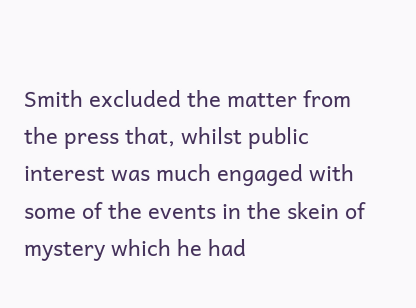Smith excluded the matter from the press that, whilst public interest was much engaged with some of the events in the skein of mystery which he had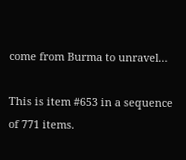come from Burma to unravel…

This is item #653 in a sequence of 771 items.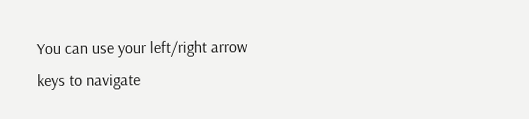You can use your left/right arrow keys to navigate